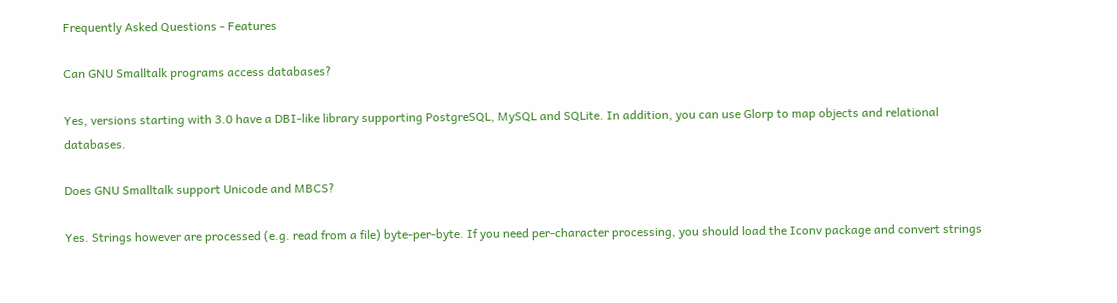Frequently Asked Questions - Features

Can GNU Smalltalk programs access databases?

Yes, versions starting with 3.0 have a DBI-like library supporting PostgreSQL, MySQL and SQLite. In addition, you can use Glorp to map objects and relational databases.

Does GNU Smalltalk support Unicode and MBCS?

Yes. Strings however are processed (e.g. read from a file) byte-per-byte. If you need per-character processing, you should load the Iconv package and convert strings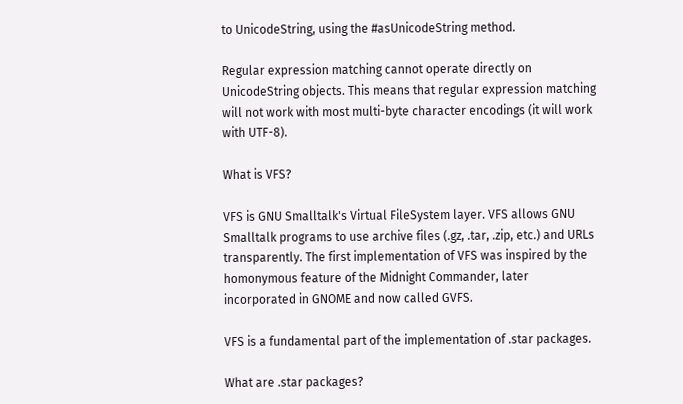to UnicodeString, using the #asUnicodeString method.

Regular expression matching cannot operate directly on UnicodeString objects. This means that regular expression matching will not work with most multi-byte character encodings (it will work with UTF-8).

What is VFS?

VFS is GNU Smalltalk's Virtual FileSystem layer. VFS allows GNU Smalltalk programs to use archive files (.gz, .tar, .zip, etc.) and URLs transparently. The first implementation of VFS was inspired by the homonymous feature of the Midnight Commander, later incorporated in GNOME and now called GVFS.

VFS is a fundamental part of the implementation of .star packages.

What are .star packages?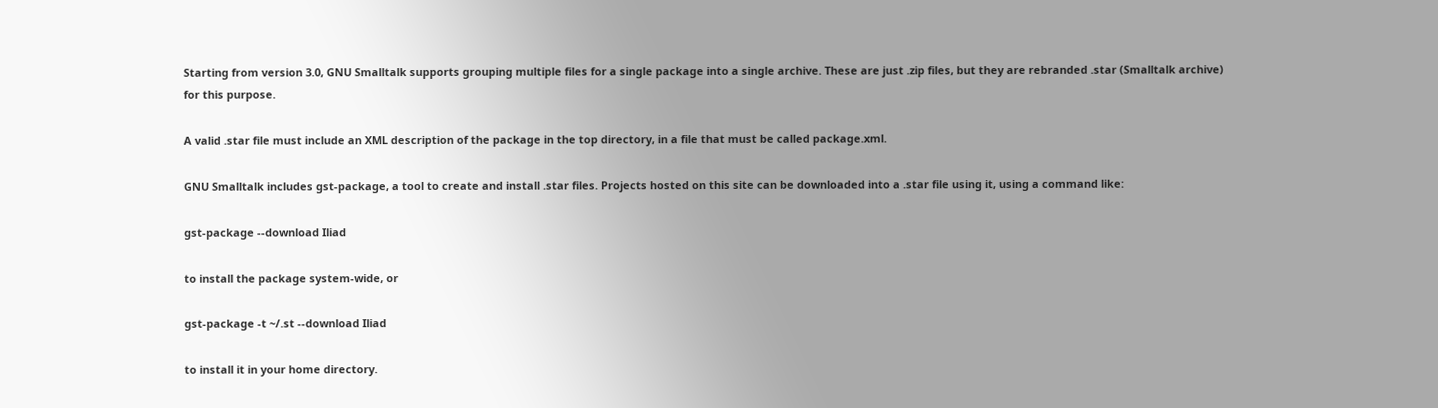Starting from version 3.0, GNU Smalltalk supports grouping multiple files for a single package into a single archive. These are just .zip files, but they are rebranded .star (Smalltalk archive) for this purpose.

A valid .star file must include an XML description of the package in the top directory, in a file that must be called package.xml.

GNU Smalltalk includes gst-package, a tool to create and install .star files. Projects hosted on this site can be downloaded into a .star file using it, using a command like:

gst-package --download Iliad

to install the package system-wide, or

gst-package -t ~/.st --download Iliad

to install it in your home directory.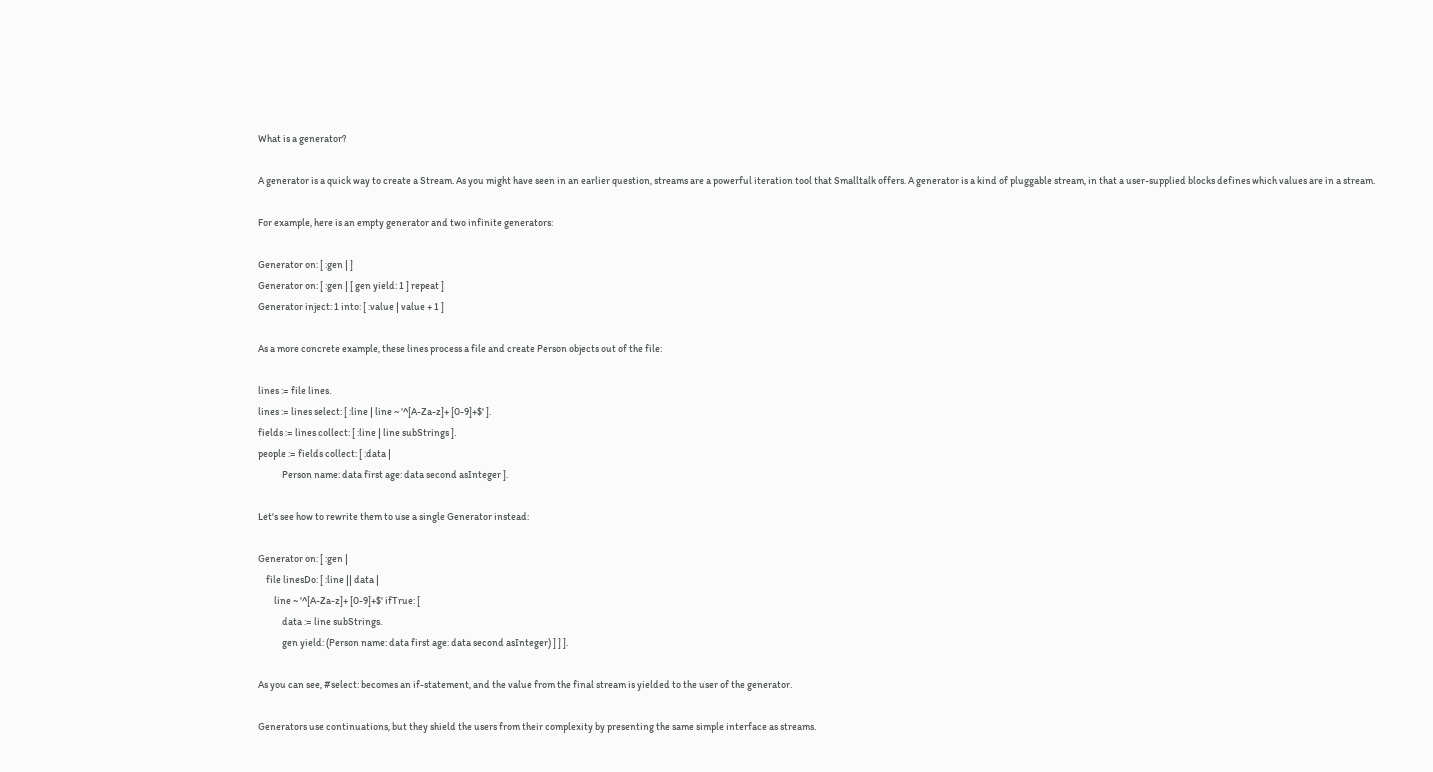What is a generator?

A generator is a quick way to create a Stream. As you might have seen in an earlier question, streams are a powerful iteration tool that Smalltalk offers. A generator is a kind of pluggable stream, in that a user-supplied blocks defines which values are in a stream.

For example, here is an empty generator and two infinite generators:

Generator on: [ :gen | ]
Generator on: [ :gen | [ gen yield: 1 ] repeat ]
Generator inject: 1 into: [ :value | value + 1 ]

As a more concrete example, these lines process a file and create Person objects out of the file:

lines := file lines.
lines := lines select: [ :line | line ~ '^[A-Za-z]+ [0-9]+$' ].
fields := lines collect: [ :line | line subStrings ].
people := fields collect: [ :data |
            Person name: data first age: data second asInteger ].

Let's see how to rewrite them to use a single Generator instead:

Generator on: [ :gen |
    file linesDo: [ :line || data |
        line ~ '^[A-Za-z]+ [0-9]+$' ifTrue: [
            data := line subStrings.
            gen yield: (Person name: data first age: data second asInteger) ] ] ].

As you can see, #select: becomes an if-statement, and the value from the final stream is yielded to the user of the generator.

Generators use continuations, but they shield the users from their complexity by presenting the same simple interface as streams.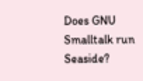Does GNU Smalltalk run Seaside?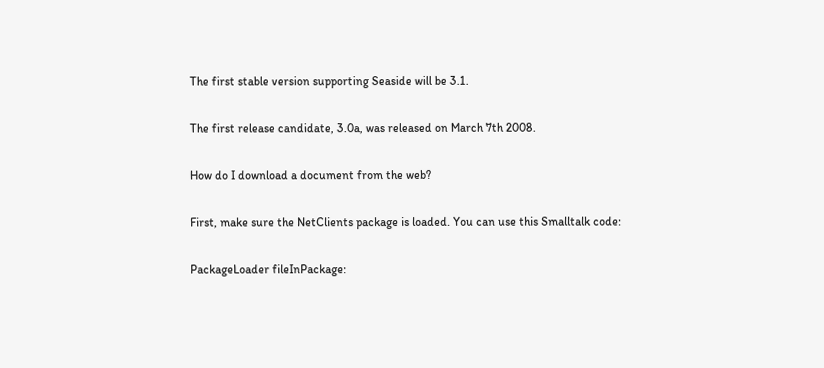The first stable version supporting Seaside will be 3.1.

The first release candidate, 3.0a, was released on March 7th 2008.

How do I download a document from the web?

First, make sure the NetClients package is loaded. You can use this Smalltalk code:

PackageLoader fileInPackage: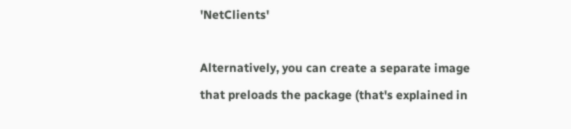'NetClients'

Alternatively, you can create a separate image that preloads the package (that's explained in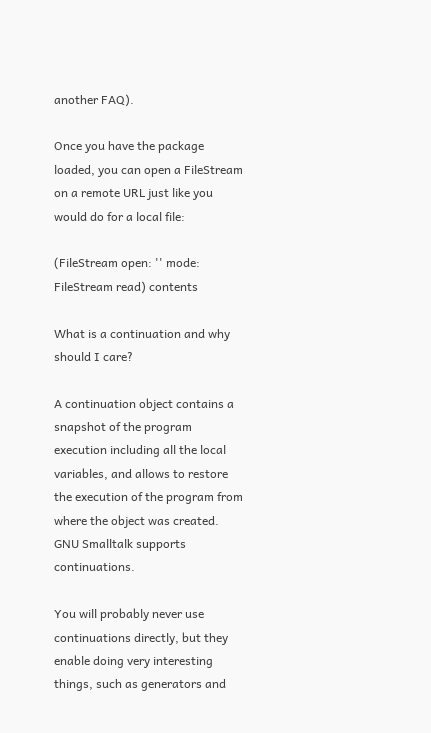another FAQ).

Once you have the package loaded, you can open a FileStream on a remote URL just like you would do for a local file:

(FileStream open: '' mode: FileStream read) contents

What is a continuation and why should I care?

A continuation object contains a snapshot of the program execution including all the local variables, and allows to restore the execution of the program from where the object was created. GNU Smalltalk supports continuations.

You will probably never use continuations directly, but they enable doing very interesting things, such as generators and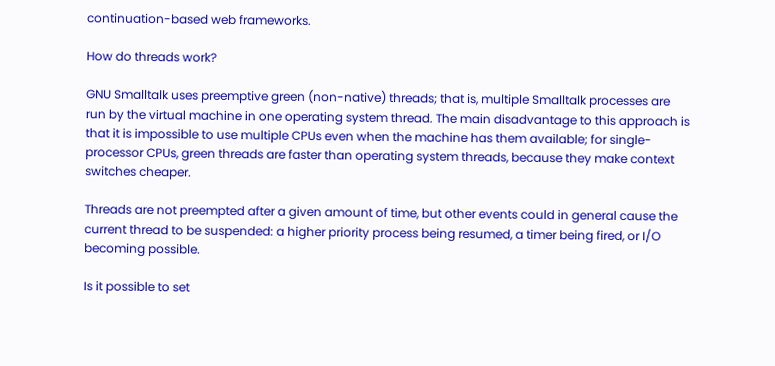continuation-based web frameworks.

How do threads work?

GNU Smalltalk uses preemptive green (non-native) threads; that is, multiple Smalltalk processes are run by the virtual machine in one operating system thread. The main disadvantage to this approach is that it is impossible to use multiple CPUs even when the machine has them available; for single-processor CPUs, green threads are faster than operating system threads, because they make context switches cheaper.

Threads are not preempted after a given amount of time, but other events could in general cause the current thread to be suspended: a higher priority process being resumed, a timer being fired, or I/O becoming possible.

Is it possible to set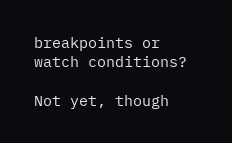breakpoints or watch conditions?

Not yet, though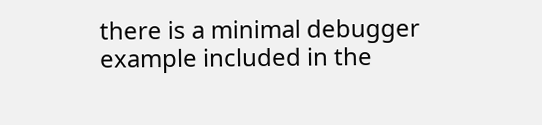there is a minimal debugger example included in the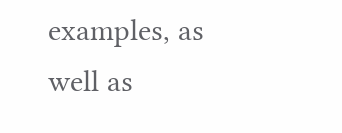examples, as well as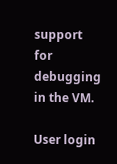support for debugging in the VM.

User login